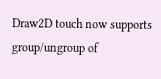Draw2D touch now supports group/ungroup of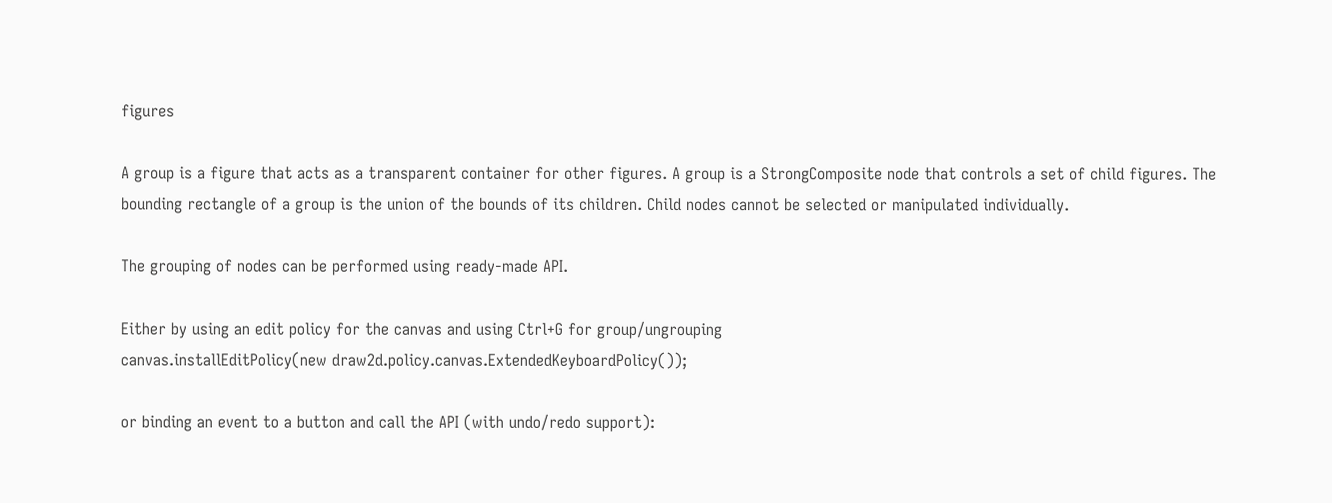figures

A group is a figure that acts as a transparent container for other figures. A group is a StrongComposite node that controls a set of child figures. The bounding rectangle of a group is the union of the bounds of its children. Child nodes cannot be selected or manipulated individually.

The grouping of nodes can be performed using ready-made API.

Either by using an edit policy for the canvas and using Ctrl+G for group/ungrouping
canvas.installEditPolicy(new draw2d.policy.canvas.ExtendedKeyboardPolicy());

or binding an event to a button and call the API (with undo/redo support):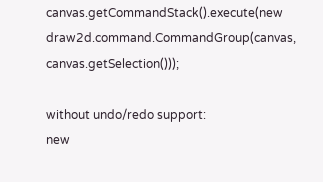canvas.getCommandStack().execute(new draw2d.command.CommandGroup(canvas, canvas.getSelection()));

without undo/redo support:
new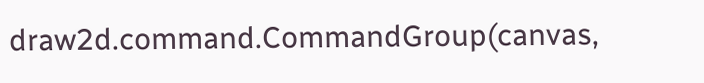draw2d.command.CommandGroup(canvas,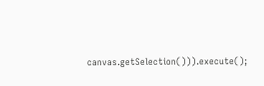canvas.getSelection())).execute();